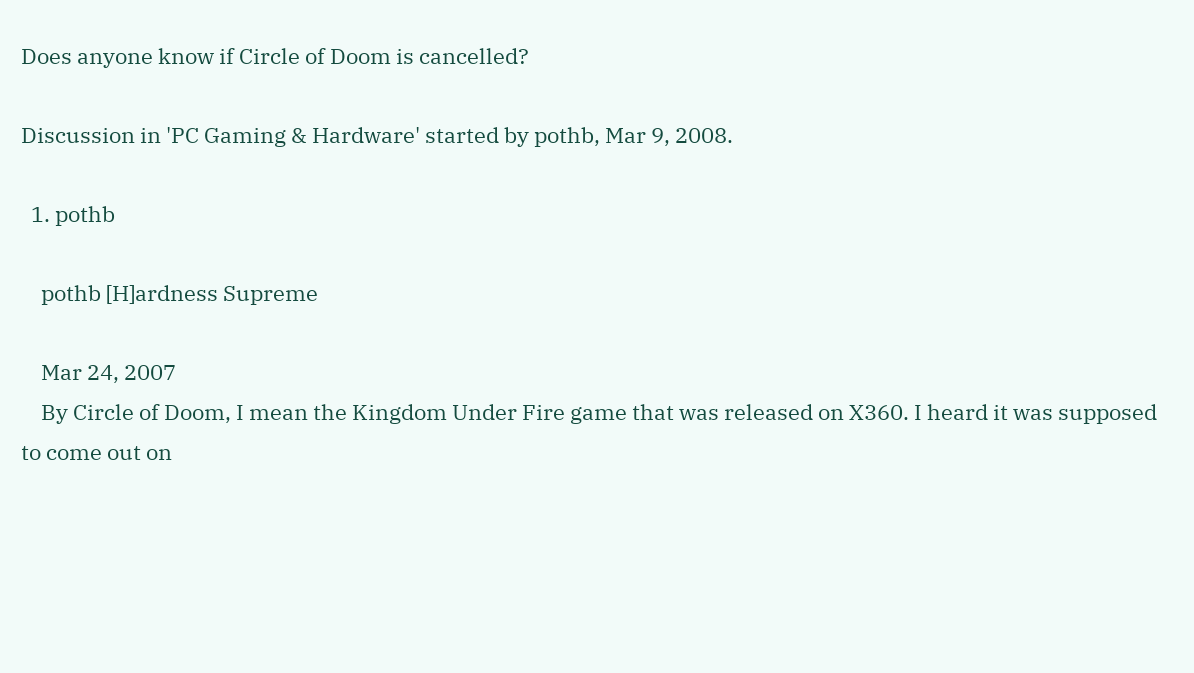Does anyone know if Circle of Doom is cancelled?

Discussion in 'PC Gaming & Hardware' started by pothb, Mar 9, 2008.

  1. pothb

    pothb [H]ardness Supreme

    Mar 24, 2007
    By Circle of Doom, I mean the Kingdom Under Fire game that was released on X360. I heard it was supposed to come out on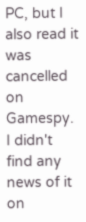PC, but I also read it was cancelled on Gamespy. I didn't find any news of it on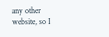any other website, so I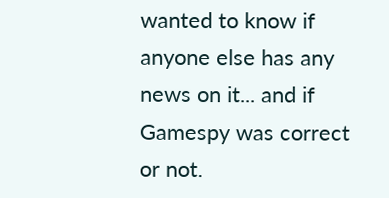wanted to know if anyone else has any news on it... and if Gamespy was correct or not.